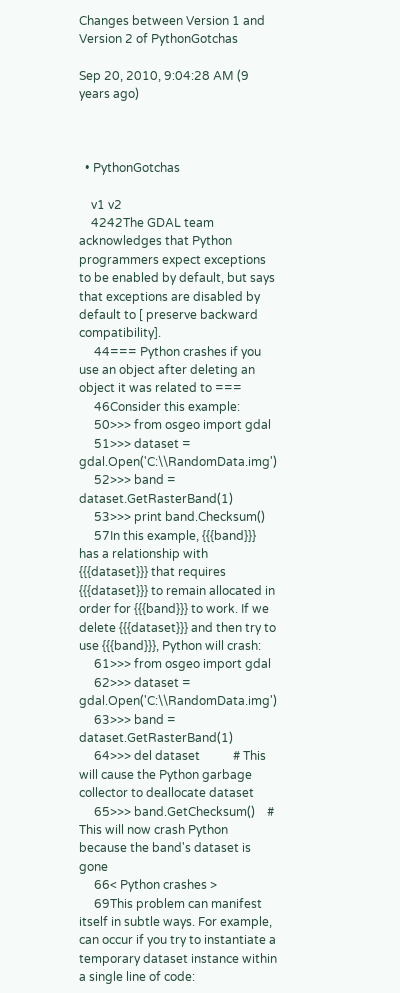Changes between Version 1 and Version 2 of PythonGotchas

Sep 20, 2010, 9:04:28 AM (9 years ago)



  • PythonGotchas

    v1 v2
    4242The GDAL team acknowledges that Python programmers expect exceptions to be enabled by default, but says that exceptions are disabled by default to [ preserve backward compatibility].
     44=== Python crashes if you use an object after deleting an object it was related to ===
     46Consider this example:
     50>>> from osgeo import gdal
     51>>> dataset = gdal.Open('C:\\RandomData.img')
     52>>> band = dataset.GetRasterBand(1)
     53>>> print band.Checksum()
     57In this example, {{{band}}} has a relationship with {{{dataset}}} that requires {{{dataset}}} to remain allocated in order for {{{band}}} to work. If we delete {{{dataset}}} and then try to use {{{band}}}, Python will crash:
     61>>> from osgeo import gdal
     62>>> dataset = gdal.Open('C:\\RandomData.img')
     63>>> band = dataset.GetRasterBand(1)
     64>>> del dataset           # This will cause the Python garbage collector to deallocate dataset
     65>>> band.GetChecksum()    # This will now crash Python because the band's dataset is gone
     66< Python crashes >
     69This problem can manifest itself in subtle ways. For example, can occur if you try to instantiate a temporary dataset instance within a single line of code: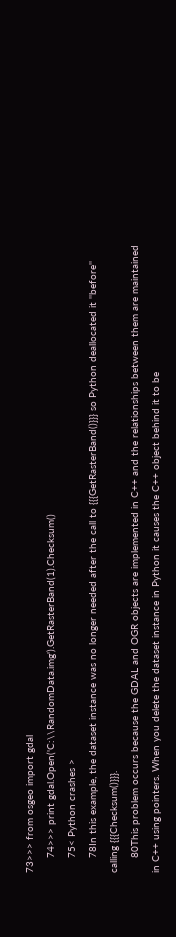73>>> from osgeo import gdal
     74>>> print gdal.Open('C:\\RandomData.img').GetRasterBand(1).Checksum()
     75< Python crashes >
     78In this example, the dataset instance was no longer needed after the call to {{{GetRasterBand()}}} so Python deallocated it ''before'' calling {{{Checksum()}}}.
     80This problem occurs because the GDAL and OGR objects are implemented in C++ and the relationships between them are maintained in C++ using pointers. When you delete the dataset instance in Python it causes the C++ object behind it to be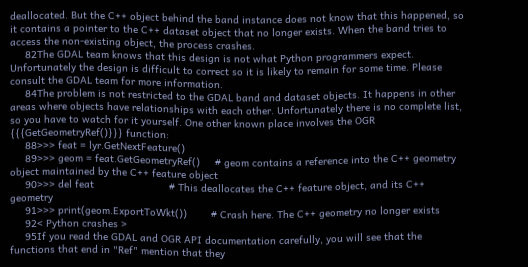deallocated. But the C++ object behind the band instance does not know that this happened, so it contains a pointer to the C++ dataset object that no longer exists. When the band tries to access the non-existing object, the process crashes.
     82The GDAL team knows that this design is not what Python programmers expect. Unfortunately the design is difficult to correct so it is likely to remain for some time. Please consult the GDAL team for more information.
     84The problem is not restricted to the GDAL band and dataset objects. It happens in other areas where objects have relationships with each other. Unfortunately there is no complete list, so you have to watch for it yourself. One other known place involves the OGR {{{GetGeometryRef()}}} function:
     88>>> feat = lyr.GetNextFeature()
     89>>> geom = feat.GetGeometryRef()     # geom contains a reference into the C++ geometry object maintained by the C++ feature object
     90>>> del feat                         # This deallocates the C++ feature object, and its C++ geometry
     91>>> print(geom.ExportToWkt())        # Crash here. The C++ geometry no longer exists
     92< Python crashes >
     95If you read the GDAL and OGR API documentation carefully, you will see that the functions that end in "Ref" mention that they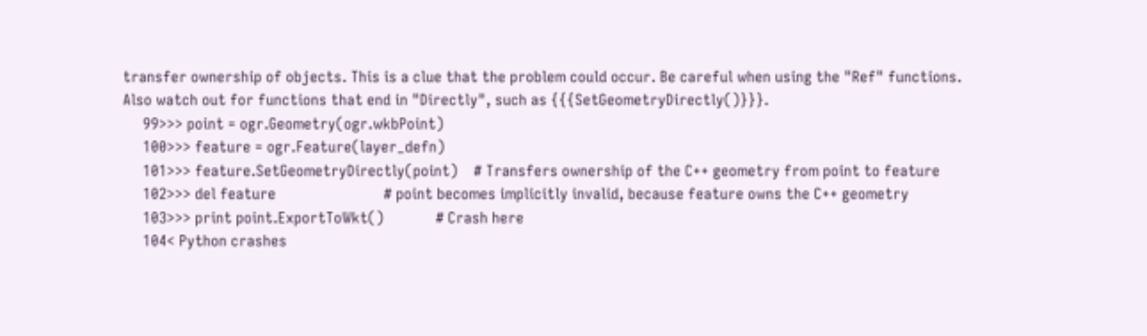transfer ownership of objects. This is a clue that the problem could occur. Be careful when using the "Ref" functions. Also watch out for functions that end in "Directly", such as {{{SetGeometryDirectly()}}}.
     99>>> point = ogr.Geometry(ogr.wkbPoint)
     100>>> feature = ogr.Feature(layer_defn)
     101>>> feature.SetGeometryDirectly(point)    # Transfers ownership of the C++ geometry from point to feature
     102>>> del feature                           # point becomes implicitly invalid, because feature owns the C++ geometry
     103>>> print point.ExportToWkt()             # Crash here
     104< Python crashes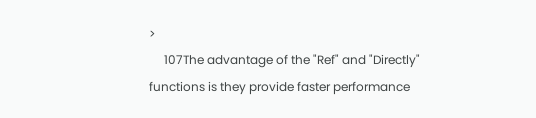>
     107The advantage of the "Ref" and "Directly" functions is they provide faster performance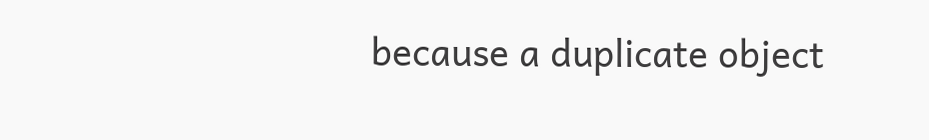because a duplicate object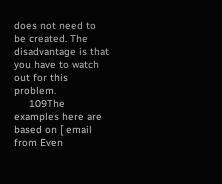does not need to be created. The disadvantage is that you have to watch out for this problem.
     109The examples here are based on [ email from Even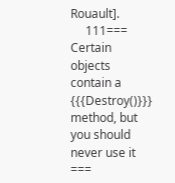Rouault].
     111=== Certain objects contain a {{{Destroy()}}} method, but you should never use it ===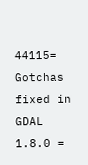44115= Gotchas fixed in GDAL 1.8.0 =